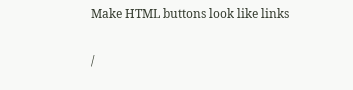Make HTML buttons look like links

/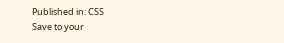Published in: CSS
Save to your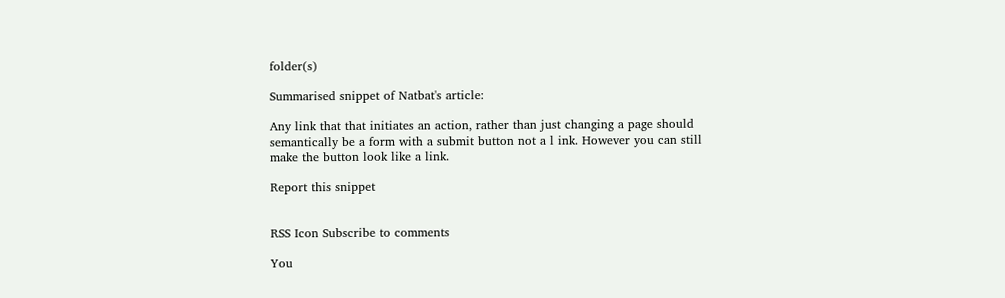folder(s)

Summarised snippet of Natbat's article:

Any link that that initiates an action, rather than just changing a page should semantically be a form with a submit button not a l ink. However you can still make the button look like a link.

Report this snippet


RSS Icon Subscribe to comments

You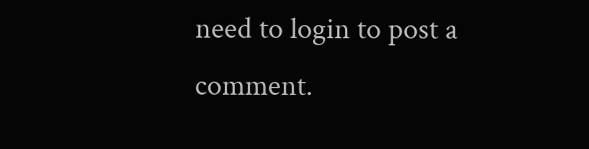need to login to post a comment.